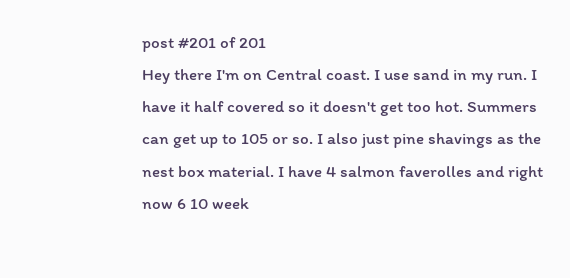post #201 of 201
Hey there I'm on Central coast. I use sand in my run. I have it half covered so it doesn't get too hot. Summers can get up to 105 or so. I also just pine shavings as the nest box material. I have 4 salmon faverolles and right now 6 10 week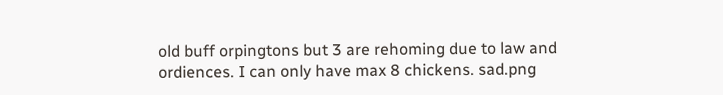old buff orpingtons but 3 are rehoming due to law and ordiences. I can only have max 8 chickens. sad.png